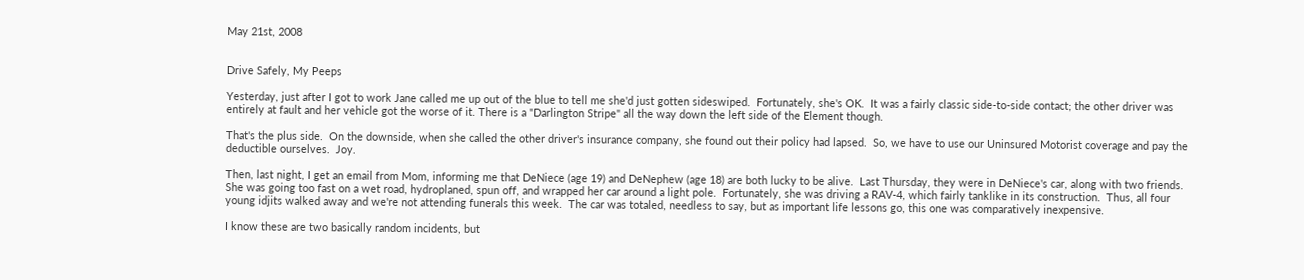May 21st, 2008


Drive Safely, My Peeps

Yesterday, just after I got to work Jane called me up out of the blue to tell me she'd just gotten sideswiped.  Fortunately, she's OK.  It was a fairly classic side-to-side contact; the other driver was entirely at fault and her vehicle got the worse of it. There is a "Darlington Stripe" all the way down the left side of the Element though.

That's the plus side.  On the downside, when she called the other driver's insurance company, she found out their policy had lapsed.  So, we have to use our Uninsured Motorist coverage and pay the deductible ourselves.  Joy.

Then, last night, I get an email from Mom, informing me that DeNiece (age 19) and DeNephew (age 18) are both lucky to be alive.  Last Thursday, they were in DeNiece's car, along with two friends.  She was going too fast on a wet road, hydroplaned, spun off, and wrapped her car around a light pole.  Fortunately, she was driving a RAV-4, which fairly tanklike in its construction.  Thus, all four young idjits walked away and we're not attending funerals this week.  The car was totaled, needless to say, but as important life lessons go, this one was comparatively inexpensive.

I know these are two basically random incidents, but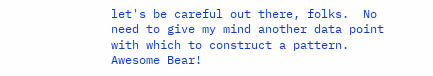let's be careful out there, folks.  No need to give my mind another data point with which to construct a pattern.
Awesome Bear!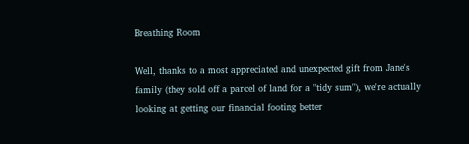Breathing Room

Well, thanks to a most appreciated and unexpected gift from Jane's family (they sold off a parcel of land for a "tidy sum"), we're actually looking at getting our financial footing better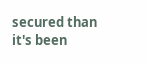secured than it's been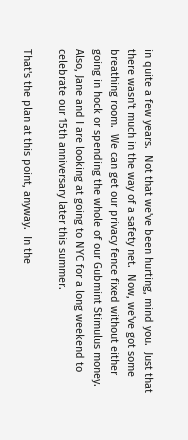in quite a few years.  Not that we've been hurting, mind you.  Just that there wasn't much in the way of a safety net.  Now, we've got some breathing room.  We can get our privacy fence fixed without either going in hock or spending the whole of our Gubmint Stimulus money.  Also, Jane and I are looking at going to NYC for a long weekend to celebrate our 15th anniversary later this summer.

That's the plan at this point, anyway.  In the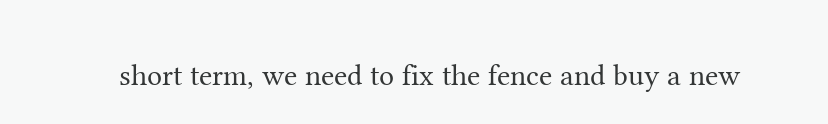short term, we need to fix the fence and buy a new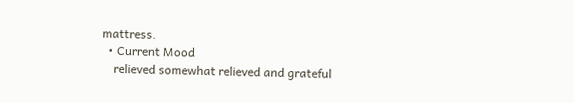mattress.
  • Current Mood
    relieved somewhat relieved and grateful